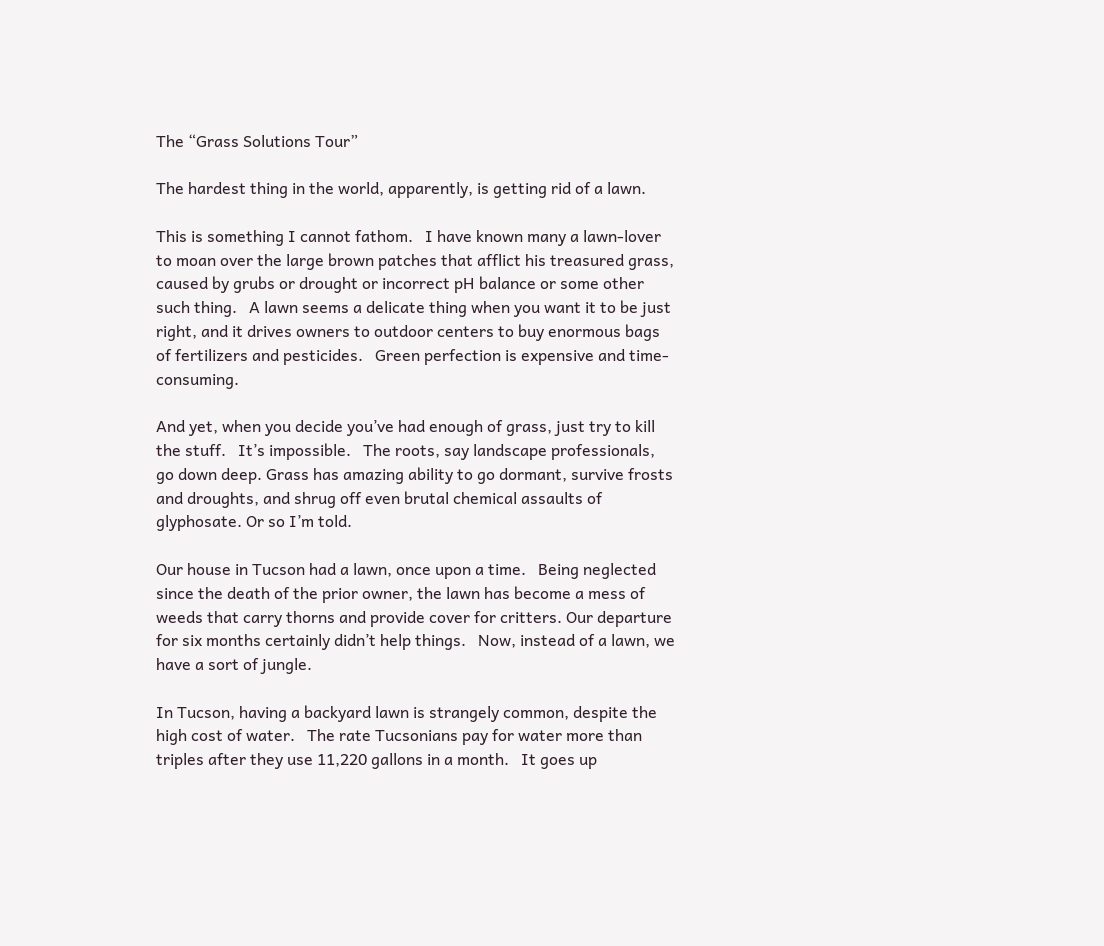The “Grass Solutions Tour”

The hardest thing in the world, apparently, is getting rid of a lawn.

This is something I cannot fathom.   I have known many a lawn-lover to moan over the large brown patches that afflict his treasured grass, caused by grubs or drought or incorrect pH balance or some other such thing.   A lawn seems a delicate thing when you want it to be just right, and it drives owners to outdoor centers to buy enormous bags of fertilizers and pesticides.   Green perfection is expensive and time-consuming.

And yet, when you decide you’ve had enough of grass, just try to kill the stuff.   It’s impossible.   The roots, say landscape professionals, go down deep. Grass has amazing ability to go dormant, survive frosts and droughts, and shrug off even brutal chemical assaults of glyphosate. Or so I’m told.

Our house in Tucson had a lawn, once upon a time.   Being neglected since the death of the prior owner, the lawn has become a mess of weeds that carry thorns and provide cover for critters. Our departure for six months certainly didn’t help things.   Now, instead of a lawn, we have a sort of jungle.

In Tucson, having a backyard lawn is strangely common, despite the high cost of water.   The rate Tucsonians pay for water more than triples after they use 11,220 gallons in a month.   It goes up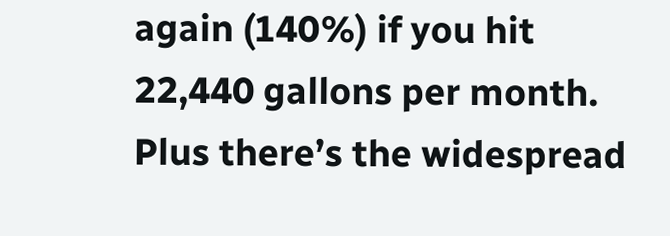again (140%) if you hit 22,440 gallons per month.   Plus there’s the widespread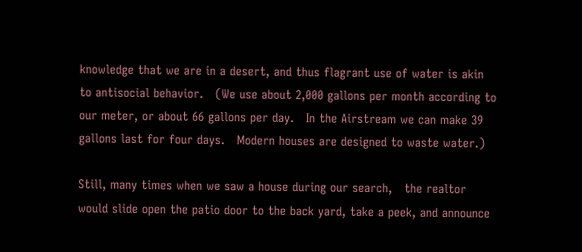knowledge that we are in a desert, and thus flagrant use of water is akin to antisocial behavior.   (We use about 2,000 gallons per month according to our meter, or about 66 gallons per day.   In the Airstream we can make 39 gallons last for four days.   Modern houses are designed to waste water.)

Still, many times when we saw a house during our search,   the realtor would slide open the patio door to the back yard, take a peek, and announce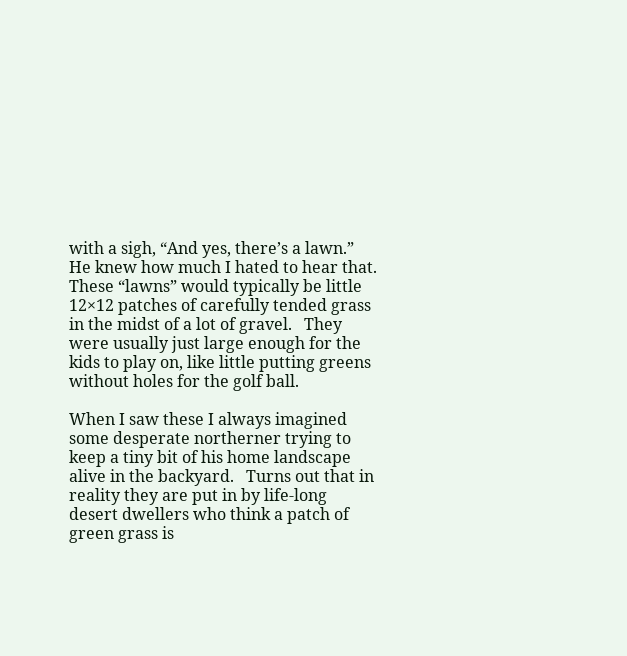with a sigh, “And yes, there’s a lawn.”   He knew how much I hated to hear that. These “lawns” would typically be little 12×12 patches of carefully tended grass in the midst of a lot of gravel.   They were usually just large enough for the kids to play on, like little putting greens without holes for the golf ball.

When I saw these I always imagined some desperate northerner trying to keep a tiny bit of his home landscape alive in the backyard.   Turns out that in reality they are put in by life-long desert dwellers who think a patch of green grass is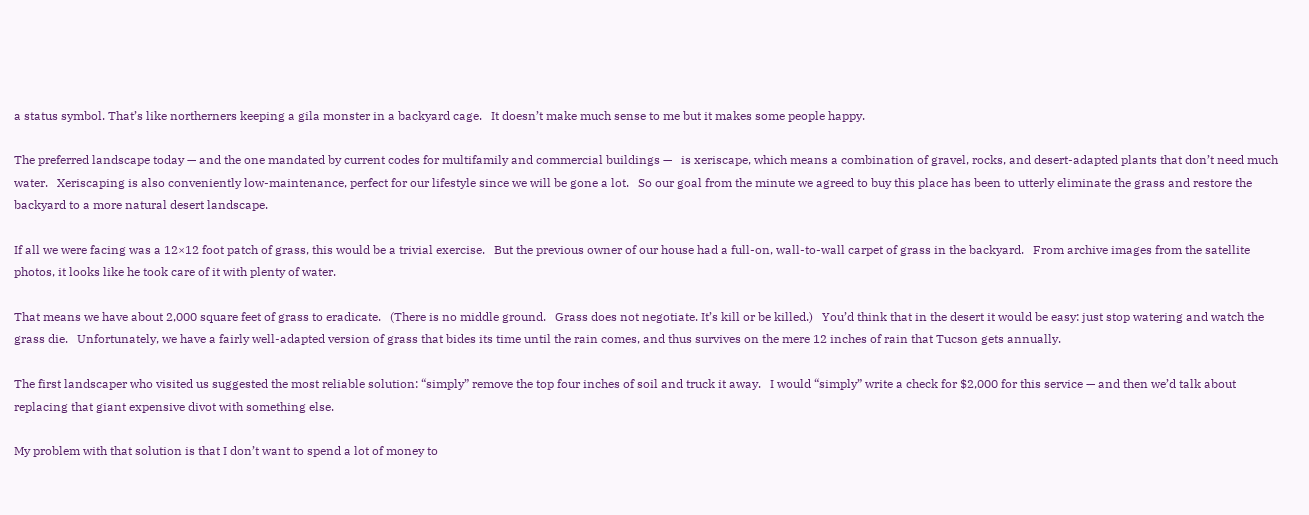a status symbol. That’s like northerners keeping a gila monster in a backyard cage.   It doesn’t make much sense to me but it makes some people happy.

The preferred landscape today — and the one mandated by current codes for multifamily and commercial buildings —   is xeriscape, which means a combination of gravel, rocks, and desert-adapted plants that don’t need much water.   Xeriscaping is also conveniently low-maintenance, perfect for our lifestyle since we will be gone a lot.   So our goal from the minute we agreed to buy this place has been to utterly eliminate the grass and restore the backyard to a more natural desert landscape.

If all we were facing was a 12×12 foot patch of grass, this would be a trivial exercise.   But the previous owner of our house had a full-on, wall-to-wall carpet of grass in the backyard.   From archive images from the satellite photos, it looks like he took care of it with plenty of water.

That means we have about 2,000 square feet of grass to eradicate.   (There is no middle ground.   Grass does not negotiate. It’s kill or be killed.)   You’d think that in the desert it would be easy: just stop watering and watch the grass die.   Unfortunately, we have a fairly well-adapted version of grass that bides its time until the rain comes, and thus survives on the mere 12 inches of rain that Tucson gets annually.

The first landscaper who visited us suggested the most reliable solution: “simply” remove the top four inches of soil and truck it away.   I would “simply” write a check for $2,000 for this service — and then we’d talk about replacing that giant expensive divot with something else.

My problem with that solution is that I don’t want to spend a lot of money to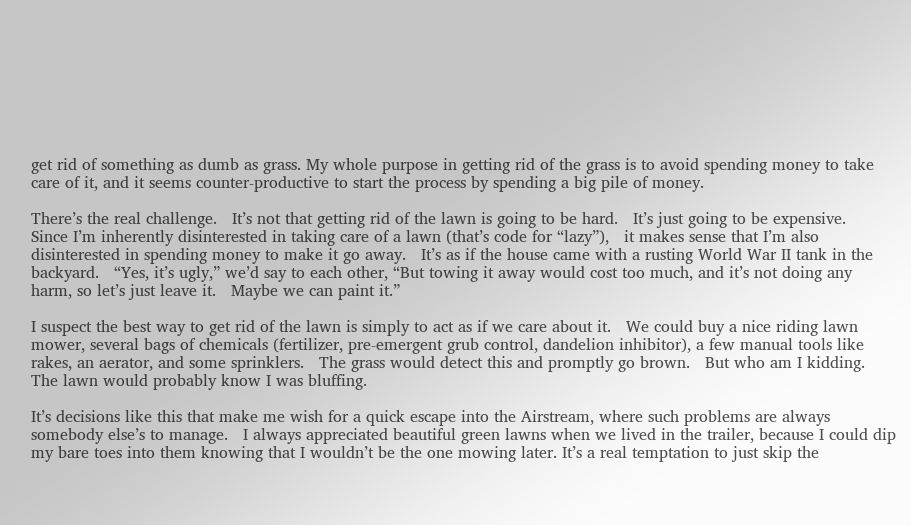get rid of something as dumb as grass. My whole purpose in getting rid of the grass is to avoid spending money to take care of it, and it seems counter-productive to start the process by spending a big pile of money.

There’s the real challenge.   It’s not that getting rid of the lawn is going to be hard.   It’s just going to be expensive.   Since I’m inherently disinterested in taking care of a lawn (that’s code for “lazy”),   it makes sense that I’m also disinterested in spending money to make it go away.   It’s as if the house came with a rusting World War II tank in the backyard.   “Yes, it’s ugly,” we’d say to each other, “But towing it away would cost too much, and it’s not doing any harm, so let’s just leave it.   Maybe we can paint it.”

I suspect the best way to get rid of the lawn is simply to act as if we care about it.   We could buy a nice riding lawn mower, several bags of chemicals (fertilizer, pre-emergent grub control, dandelion inhibitor), a few manual tools like rakes, an aerator, and some sprinklers.   The grass would detect this and promptly go brown.   But who am I kidding.   The lawn would probably know I was bluffing.

It’s decisions like this that make me wish for a quick escape into the Airstream, where such problems are always somebody else’s to manage.   I always appreciated beautiful green lawns when we lived in the trailer, because I could dip my bare toes into them knowing that I wouldn’t be the one mowing later. It’s a real temptation to just skip the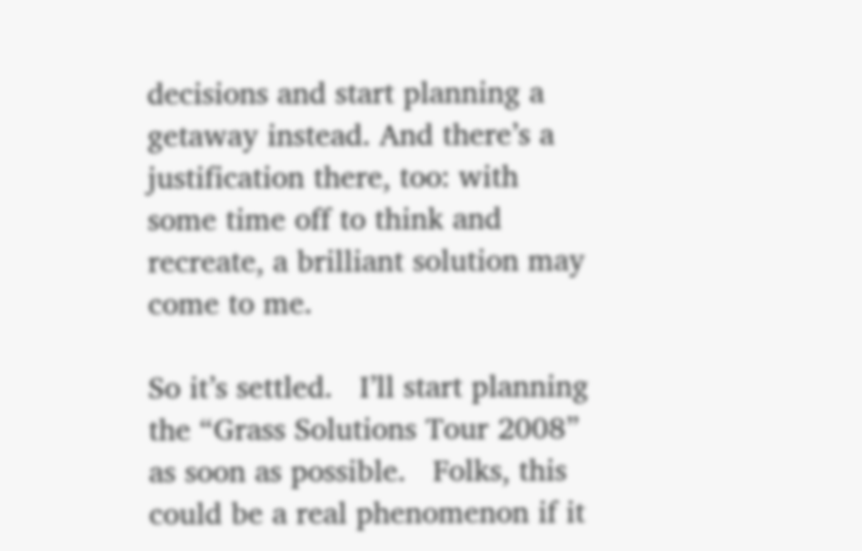decisions and start planning a getaway instead. And there’s a justification there, too: with some time off to think and recreate, a brilliant solution may come to me.

So it’s settled.   I’ll start planning the “Grass Solutions Tour 2008” as soon as possible.   Folks, this could be a real phenomenon if it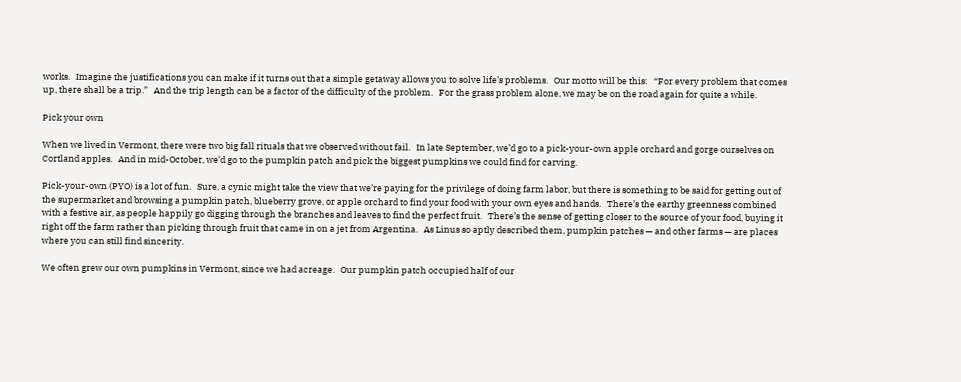works.   Imagine the justifications you can make if it turns out that a simple getaway allows you to solve life’s problems.   Our motto will be this:   “For every problem that comes up, there shall be a trip.”   And the trip length can be a factor of the difficulty of the problem.   For the grass problem alone, we may be on the road again for quite a while.

Pick your own

When we lived in Vermont, there were two big fall rituals that we observed without fail.   In late September, we’d go to a pick-your-own apple orchard and gorge ourselves on Cortland apples.   And in mid-October, we’d go to the pumpkin patch and pick the biggest pumpkins we could find for carving.

Pick-your-own (PYO) is a lot of fun.   Sure, a cynic might take the view that we’re paying for the privilege of doing farm labor, but there is something to be said for getting out of the supermarket and browsing a pumpkin patch, blueberry grove, or apple orchard to find your food with your own eyes and hands.   There’s the earthy greenness combined with a festive air, as people happily go digging through the branches and leaves to find the perfect fruit.   There’s the sense of getting closer to the source of your food, buying it right off the farm rather than picking through fruit that came in on a jet from Argentina.   As Linus so aptly described them, pumpkin patches — and other farms — are places where you can still find sincerity.

We often grew our own pumpkins in Vermont, since we had acreage.   Our pumpkin patch occupied half of our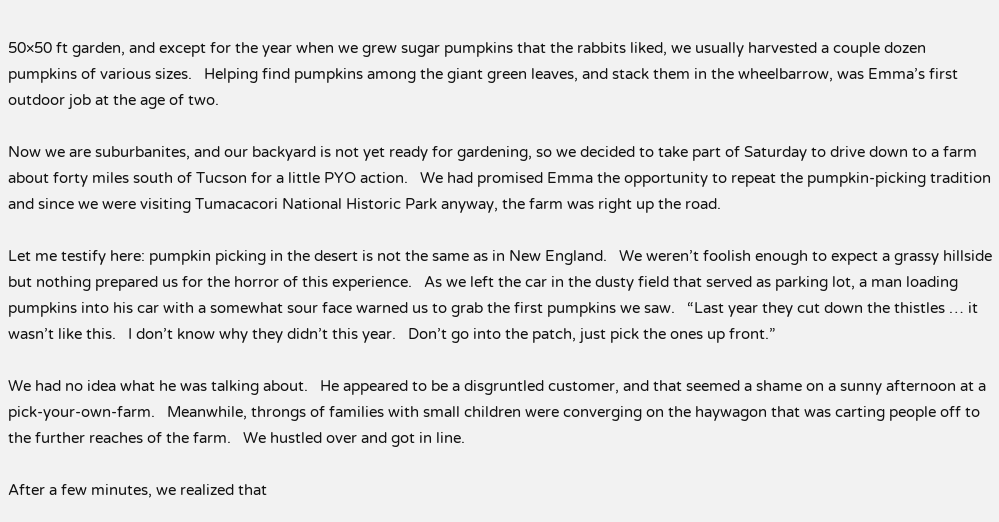50×50 ft garden, and except for the year when we grew sugar pumpkins that the rabbits liked, we usually harvested a couple dozen pumpkins of various sizes.   Helping find pumpkins among the giant green leaves, and stack them in the wheelbarrow, was Emma’s first outdoor job at the age of two.

Now we are suburbanites, and our backyard is not yet ready for gardening, so we decided to take part of Saturday to drive down to a farm about forty miles south of Tucson for a little PYO action.   We had promised Emma the opportunity to repeat the pumpkin-picking tradition and since we were visiting Tumacacori National Historic Park anyway, the farm was right up the road.

Let me testify here: pumpkin picking in the desert is not the same as in New England.   We weren’t foolish enough to expect a grassy hillside but nothing prepared us for the horror of this experience.   As we left the car in the dusty field that served as parking lot, a man loading pumpkins into his car with a somewhat sour face warned us to grab the first pumpkins we saw.   “Last year they cut down the thistles … it wasn’t like this.   I don’t know why they didn’t this year.   Don’t go into the patch, just pick the ones up front.”

We had no idea what he was talking about.   He appeared to be a disgruntled customer, and that seemed a shame on a sunny afternoon at a pick-your-own-farm.   Meanwhile, throngs of families with small children were converging on the haywagon that was carting people off to the further reaches of the farm.   We hustled over and got in line.

After a few minutes, we realized that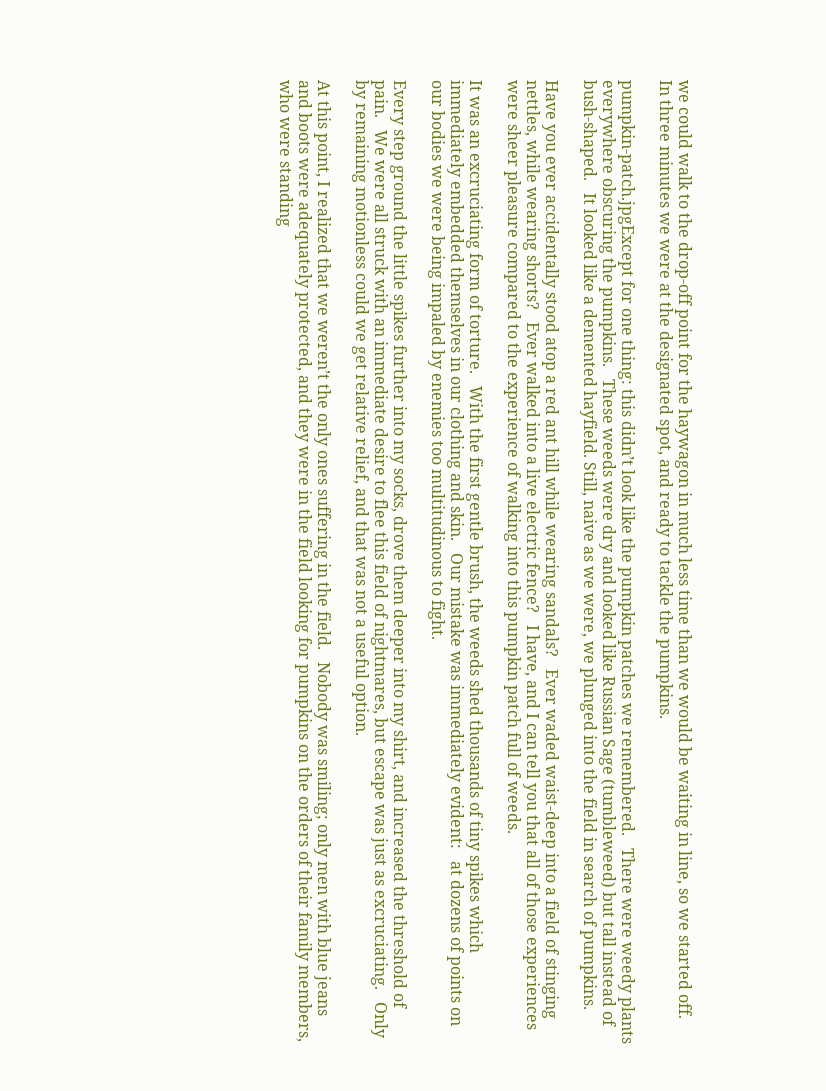we could walk to the drop-off point for the haywagon in much less time than we would be waiting in line, so we started off.   In three minutes we were at the designated spot, and ready to tackle the pumpkins.

pumpkin-patch.jpgExcept for one thing: this didn’t look like the pumpkin patches we remembered.   There were weedy plants everywhere obscuring the pumpkins.   These weeds were dry and looked like Russian Sage (tumbleweed) but tall instead of bush-shaped.   It looked like a demented hayfield. Still, naive as we were, we plunged into the field in search of pumpkins.

Have you ever accidentally stood atop a red ant hill while wearing sandals?   Ever waded waist-deep into a field of stinging nettles, while wearing shorts?   Ever walked into a live electric fence?   I have, and I can tell you that all of those experiences were sheer pleasure compared to the experience of walking into this pumpkin patch full of weeds.

It was an excruciating form of torture.   With the first gentle brush, the weeds shed thousands of tiny spikes which immediately embedded themselves in our clothing and skin.   Our mistake was immediately evident:   at dozens of points on our bodies we were being impaled by enemies too multitudinous to fight.

Every step ground the little spikes further into my socks, drove them deeper into my shirt, and increased the threshold of pain.   We were all struck with an immediate desire to flee this field of nightmares, but escape was just as excruciating.   Only by remaining motionless could we get relative relief, and that was not a useful option.

At this point, I realized that we weren’t the only ones suffering in the field.   Nobody was smiling; only men with blue jeans and boots were adequately protected, and they were in the field looking for pumpkins on the orders of their family members, who were standing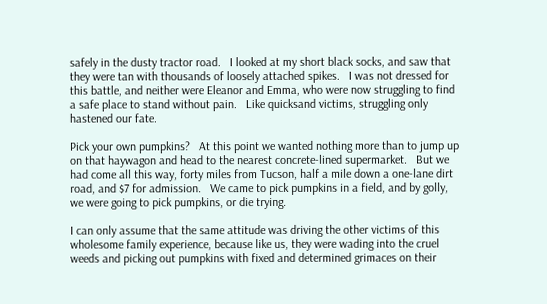safely in the dusty tractor road.   I looked at my short black socks, and saw that they were tan with thousands of loosely attached spikes.   I was not dressed for this battle, and neither were Eleanor and Emma, who were now struggling to find a safe place to stand without pain.   Like quicksand victims, struggling only hastened our fate.

Pick your own pumpkins?   At this point we wanted nothing more than to jump up on that haywagon and head to the nearest concrete-lined supermarket.   But we had come all this way, forty miles from Tucson, half a mile down a one-lane dirt road, and $7 for admission.   We came to pick pumpkins in a field, and by golly, we were going to pick pumpkins, or die trying.

I can only assume that the same attitude was driving the other victims of this wholesome family experience, because like us, they were wading into the cruel weeds and picking out pumpkins with fixed and determined grimaces on their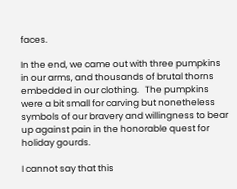faces.

In the end, we came out with three pumpkins in our arms, and thousands of brutal thorns embedded in our clothing.   The pumpkins were a bit small for carving but nonetheless symbols of our bravery and willingness to bear up against pain in the honorable quest for holiday gourds.

I cannot say that this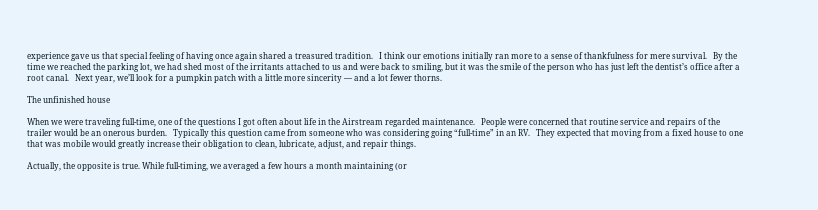experience gave us that special feeling of having once again shared a treasured tradition.   I think our emotions initially ran more to a sense of thankfulness for mere survival.   By the time we reached the parking lot, we had shed most of the irritants attached to us and were back to smiling, but it was the smile of the person who has just left the dentist’s office after a root canal.   Next year, we’ll look for a pumpkin patch with a little more sincerity — and a lot fewer thorns.

The unfinished house

When we were traveling full-time, one of the questions I got often about life in the Airstream regarded maintenance.   People were concerned that routine service and repairs of the trailer would be an onerous burden.   Typically this question came from someone who was considering going “full-time” in an RV.   They expected that moving from a fixed house to one that was mobile would greatly increase their obligation to clean, lubricate, adjust, and repair things.

Actually, the opposite is true. While full-timing, we averaged a few hours a month maintaining (or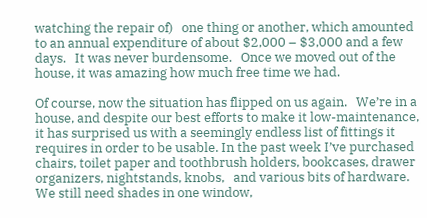watching the repair of)   one thing or another, which amounted to an annual expenditure of about $2,000 – $3,000 and a few days.   It was never burdensome.   Once we moved out of the house, it was amazing how much free time we had.

Of course, now the situation has flipped on us again.   We’re in a house, and despite our best efforts to make it low-maintenance, it has surprised us with a seemingly endless list of fittings it requires in order to be usable. In the past week I’ve purchased chairs, toilet paper and toothbrush holders, bookcases, drawer organizers, nightstands, knobs,   and various bits of hardware.   We still need shades in one window,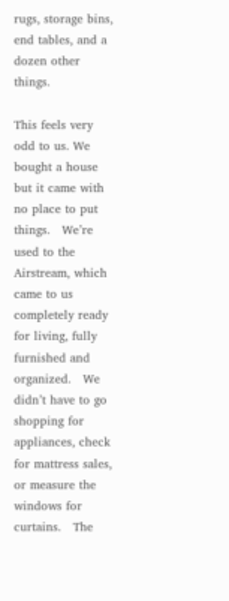rugs, storage bins, end tables, and a dozen other things.

This feels very odd to us. We bought a house but it came with no place to put things.   We’re used to the Airstream, which came to us completely ready for living, fully furnished and organized.   We didn’t have to go shopping for appliances, check for mattress sales, or measure the windows for curtains.   The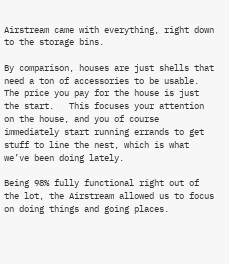Airstream came with everything, right down to the storage bins.

By comparison, houses are just shells that need a ton of accessories to be usable.   The price you pay for the house is just the start.   This focuses your attention on the house, and you of course immediately start running errands to get stuff to line the nest, which is what we’ve been doing lately.

Being 98% fully functional right out of the lot, the Airstream allowed us to focus on doing things and going places.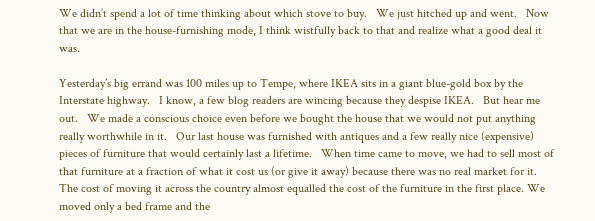We didn’t spend a lot of time thinking about which stove to buy.   We just hitched up and went.   Now that we are in the house-furnishing mode, I think wistfully back to that and realize what a good deal it was.

Yesterday’s big errand was 100 miles up to Tempe, where IKEA sits in a giant blue-gold box by the Interstate highway.   I know, a few blog readers are wincing because they despise IKEA.   But hear me out.   We made a conscious choice even before we bought the house that we would not put anything really worthwhile in it.   Our last house was furnished with antiques and a few really nice (expensive) pieces of furniture that would certainly last a lifetime.   When time came to move, we had to sell most of that furniture at a fraction of what it cost us (or give it away) because there was no real market for it.   The cost of moving it across the country almost equalled the cost of the furniture in the first place. We moved only a bed frame and the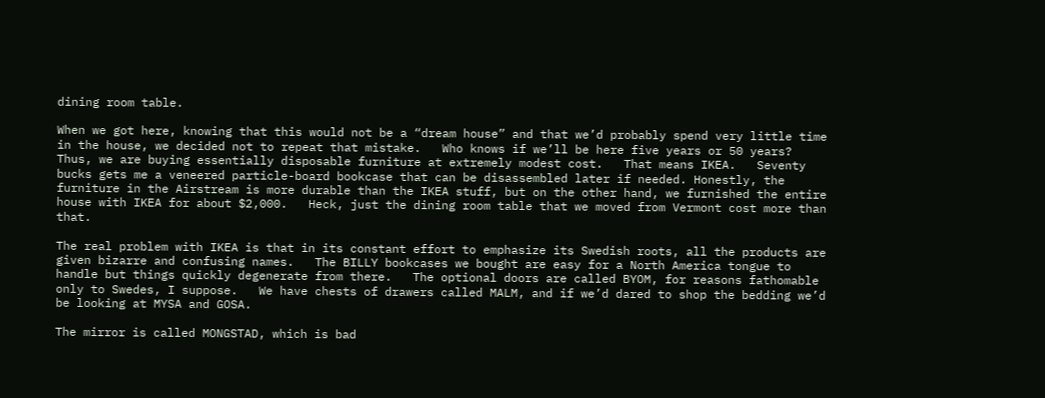dining room table.

When we got here, knowing that this would not be a “dream house” and that we’d probably spend very little time in the house, we decided not to repeat that mistake.   Who knows if we’ll be here five years or 50 years?   Thus, we are buying essentially disposable furniture at extremely modest cost.   That means IKEA.   Seventy bucks gets me a veneered particle-board bookcase that can be disassembled later if needed. Honestly, the furniture in the Airstream is more durable than the IKEA stuff, but on the other hand, we furnished the entire house with IKEA for about $2,000.   Heck, just the dining room table that we moved from Vermont cost more than that.

The real problem with IKEA is that in its constant effort to emphasize its Swedish roots, all the products are given bizarre and confusing names.   The BILLY bookcases we bought are easy for a North America tongue to handle but things quickly degenerate from there.   The optional doors are called BYOM, for reasons fathomable only to Swedes, I suppose.   We have chests of drawers called MALM, and if we’d dared to shop the bedding we’d be looking at MYSA and GOSA.

The mirror is called MONGSTAD, which is bad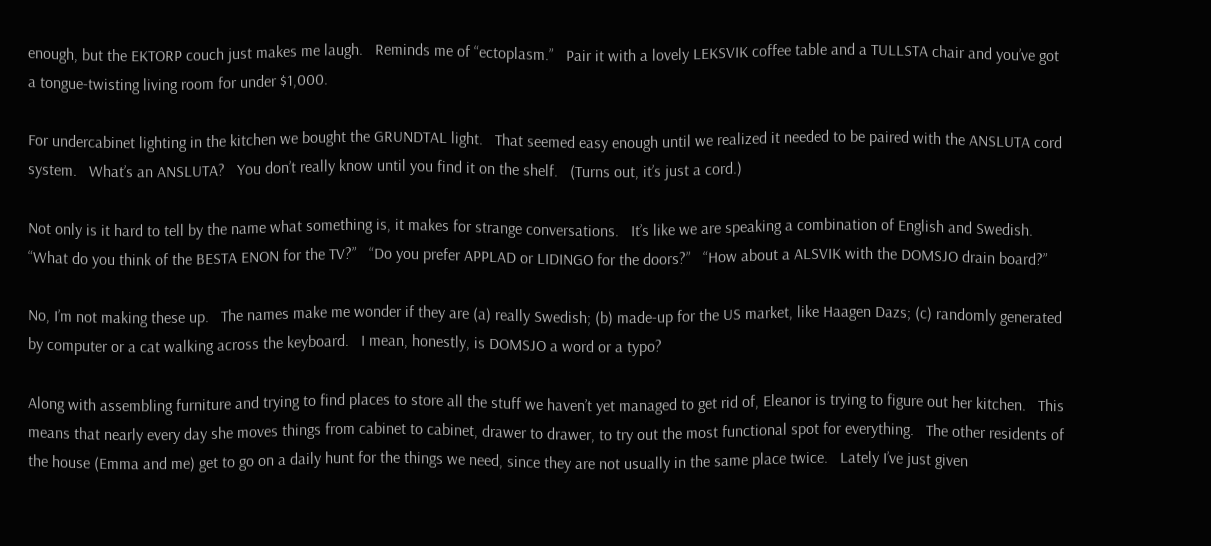enough, but the EKTORP couch just makes me laugh.   Reminds me of “ectoplasm.”   Pair it with a lovely LEKSVIK coffee table and a TULLSTA chair and you’ve got a tongue-twisting living room for under $1,000.

For undercabinet lighting in the kitchen we bought the GRUNDTAL light.   That seemed easy enough until we realized it needed to be paired with the ANSLUTA cord system.   What’s an ANSLUTA?   You don’t really know until you find it on the shelf.   (Turns out, it’s just a cord.)

Not only is it hard to tell by the name what something is, it makes for strange conversations.   It’s like we are speaking a combination of English and Swedish.   “What do you think of the BESTA ENON for the TV?”   “Do you prefer APPLAD or LIDINGO for the doors?”   “How about a ALSVIK with the DOMSJO drain board?”

No, I’m not making these up.   The names make me wonder if they are (a) really Swedish; (b) made-up for the US market, like Haagen Dazs; (c) randomly generated by computer or a cat walking across the keyboard.   I mean, honestly, is DOMSJO a word or a typo?

Along with assembling furniture and trying to find places to store all the stuff we haven’t yet managed to get rid of, Eleanor is trying to figure out her kitchen.   This means that nearly every day she moves things from cabinet to cabinet, drawer to drawer, to try out the most functional spot for everything.   The other residents of the house (Emma and me) get to go on a daily hunt for the things we need, since they are not usually in the same place twice.   Lately I’ve just given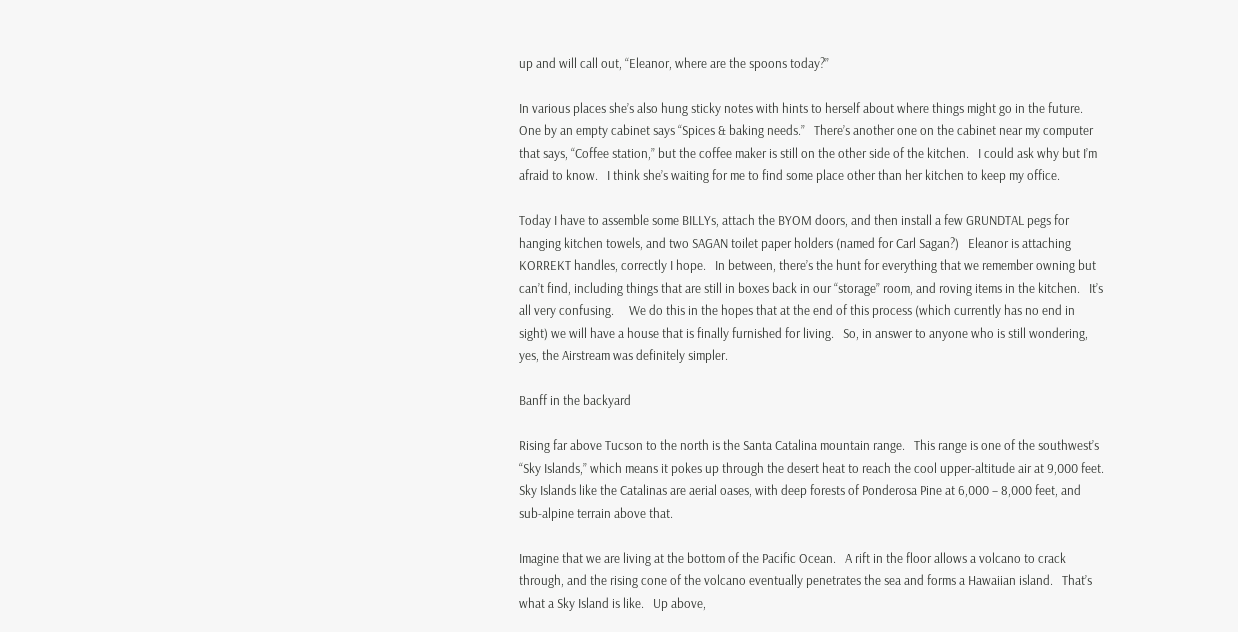up and will call out, “Eleanor, where are the spoons today?”

In various places she’s also hung sticky notes with hints to herself about where things might go in the future.   One by an empty cabinet says “Spices & baking needs.”   There’s another one on the cabinet near my computer that says, “Coffee station,” but the coffee maker is still on the other side of the kitchen.   I could ask why but I’m afraid to know.   I think she’s waiting for me to find some place other than her kitchen to keep my office.

Today I have to assemble some BILLYs, attach the BYOM doors, and then install a few GRUNDTAL pegs for hanging kitchen towels, and two SAGAN toilet paper holders (named for Carl Sagan?)   Eleanor is attaching KORREKT handles, correctly I hope.   In between, there’s the hunt for everything that we remember owning but can’t find, including things that are still in boxes back in our “storage” room, and roving items in the kitchen.   It’s all very confusing.     We do this in the hopes that at the end of this process (which currently has no end in sight) we will have a house that is finally furnished for living.   So, in answer to anyone who is still wondering, yes, the Airstream was definitely simpler.

Banff in the backyard

Rising far above Tucson to the north is the Santa Catalina mountain range.   This range is one of the southwest’s “Sky Islands,” which means it pokes up through the desert heat to reach the cool upper-altitude air at 9,000 feet.   Sky Islands like the Catalinas are aerial oases, with deep forests of Ponderosa Pine at 6,000 – 8,000 feet, and sub-alpine terrain above that.

Imagine that we are living at the bottom of the Pacific Ocean.   A rift in the floor allows a volcano to crack through, and the rising cone of the volcano eventually penetrates the sea and forms a Hawaiian island.   That’s what a Sky Island is like.   Up above,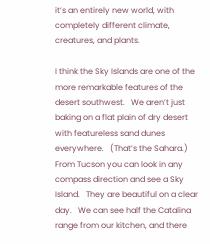it’s an entirely new world, with completely different climate, creatures, and plants.

I think the Sky Islands are one of the more remarkable features of the desert southwest.   We aren’t just baking on a flat plain of dry desert with featureless sand dunes everywhere.   (That’s the Sahara.)   From Tucson you can look in any compass direction and see a Sky Island.   They are beautiful on a clear day.   We can see half the Catalina range from our kitchen, and there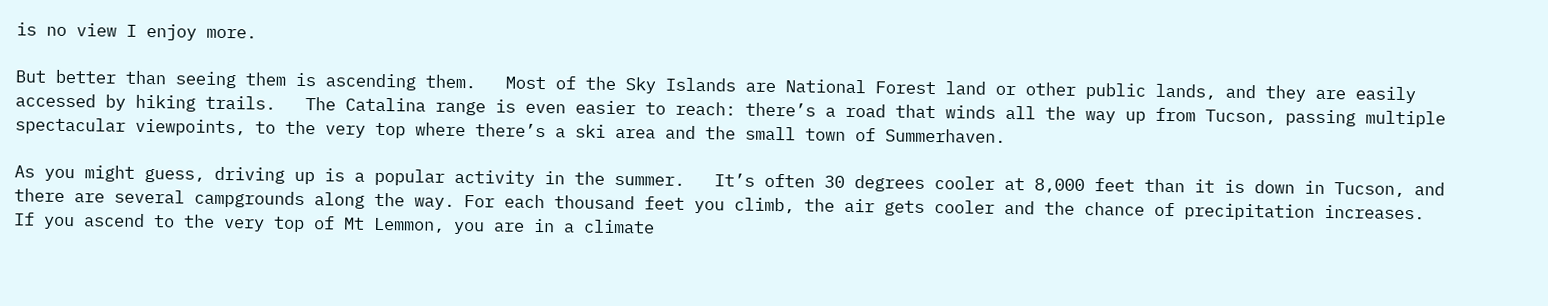is no view I enjoy more.

But better than seeing them is ascending them.   Most of the Sky Islands are National Forest land or other public lands, and they are easily accessed by hiking trails.   The Catalina range is even easier to reach: there’s a road that winds all the way up from Tucson, passing multiple spectacular viewpoints, to the very top where there’s a ski area and the small town of Summerhaven.

As you might guess, driving up is a popular activity in the summer.   It’s often 30 degrees cooler at 8,000 feet than it is down in Tucson, and there are several campgrounds along the way. For each thousand feet you climb, the air gets cooler and the chance of precipitation increases.   If you ascend to the very top of Mt Lemmon, you are in a climate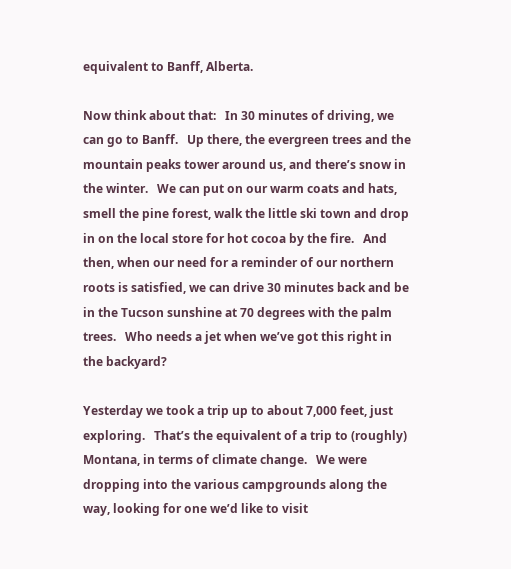equivalent to Banff, Alberta.

Now think about that:   In 30 minutes of driving, we can go to Banff.   Up there, the evergreen trees and the mountain peaks tower around us, and there’s snow in the winter.   We can put on our warm coats and hats, smell the pine forest, walk the little ski town and drop in on the local store for hot cocoa by the fire.   And then, when our need for a reminder of our northern roots is satisfied, we can drive 30 minutes back and be in the Tucson sunshine at 70 degrees with the palm trees.   Who needs a jet when we’ve got this right in the backyard?

Yesterday we took a trip up to about 7,000 feet, just exploring.   That’s the equivalent of a trip to (roughly) Montana, in terms of climate change.   We were dropping into the various campgrounds along the way, looking for one we’d like to visit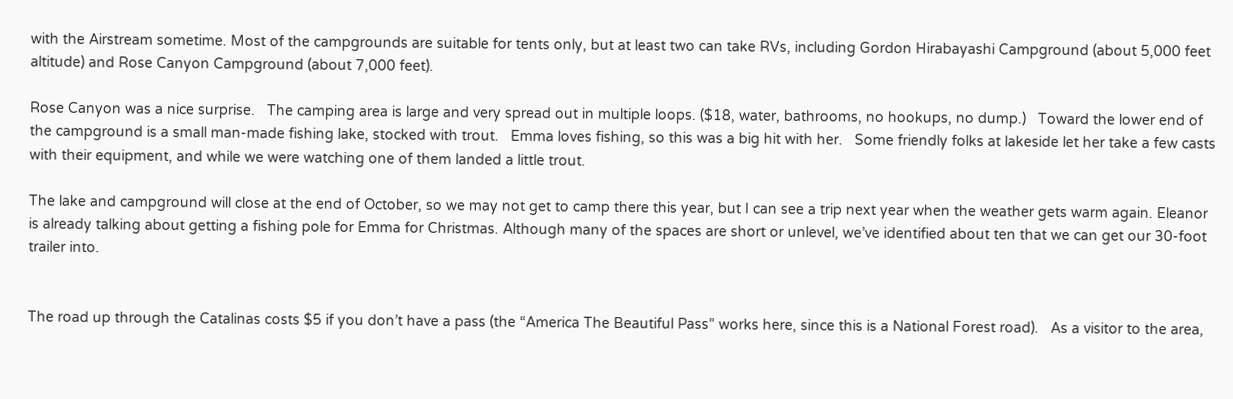with the Airstream sometime. Most of the campgrounds are suitable for tents only, but at least two can take RVs, including Gordon Hirabayashi Campground (about 5,000 feet altitude) and Rose Canyon Campground (about 7,000 feet).

Rose Canyon was a nice surprise.   The camping area is large and very spread out in multiple loops. ($18, water, bathrooms, no hookups, no dump.)   Toward the lower end of the campground is a small man-made fishing lake, stocked with trout.   Emma loves fishing, so this was a big hit with her.   Some friendly folks at lakeside let her take a few casts with their equipment, and while we were watching one of them landed a little trout.

The lake and campground will close at the end of October, so we may not get to camp there this year, but I can see a trip next year when the weather gets warm again. Eleanor is already talking about getting a fishing pole for Emma for Christmas. Although many of the spaces are short or unlevel, we’ve identified about ten that we can get our 30-foot trailer into.


The road up through the Catalinas costs $5 if you don’t have a pass (the “America The Beautiful Pass” works here, since this is a National Forest road).   As a visitor to the area,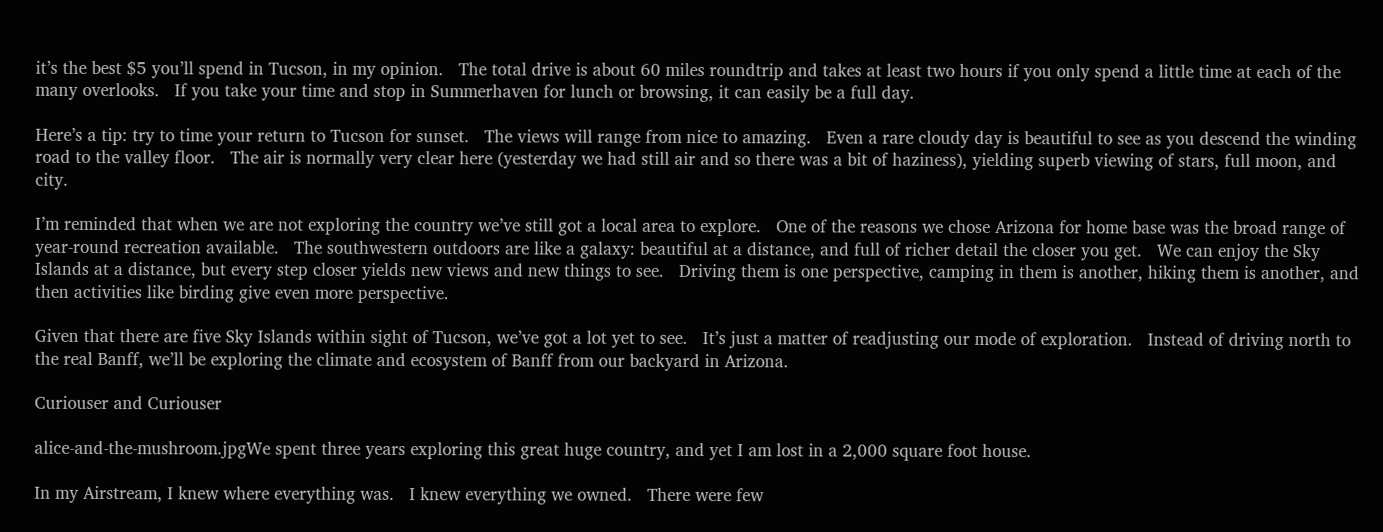it’s the best $5 you’ll spend in Tucson, in my opinion.   The total drive is about 60 miles roundtrip and takes at least two hours if you only spend a little time at each of the many overlooks.   If you take your time and stop in Summerhaven for lunch or browsing, it can easily be a full day.

Here’s a tip: try to time your return to Tucson for sunset.   The views will range from nice to amazing.   Even a rare cloudy day is beautiful to see as you descend the winding road to the valley floor.   The air is normally very clear here (yesterday we had still air and so there was a bit of haziness), yielding superb viewing of stars, full moon, and city.

I’m reminded that when we are not exploring the country we’ve still got a local area to explore.   One of the reasons we chose Arizona for home base was the broad range of year-round recreation available.   The southwestern outdoors are like a galaxy: beautiful at a distance, and full of richer detail the closer you get.   We can enjoy the Sky Islands at a distance, but every step closer yields new views and new things to see.   Driving them is one perspective, camping in them is another, hiking them is another, and then activities like birding give even more perspective.

Given that there are five Sky Islands within sight of Tucson, we’ve got a lot yet to see.   It’s just a matter of readjusting our mode of exploration.   Instead of driving north to the real Banff, we’ll be exploring the climate and ecosystem of Banff from our backyard in Arizona.

Curiouser and Curiouser

alice-and-the-mushroom.jpgWe spent three years exploring this great huge country, and yet I am lost in a 2,000 square foot house.

In my Airstream, I knew where everything was.   I knew everything we owned.   There were few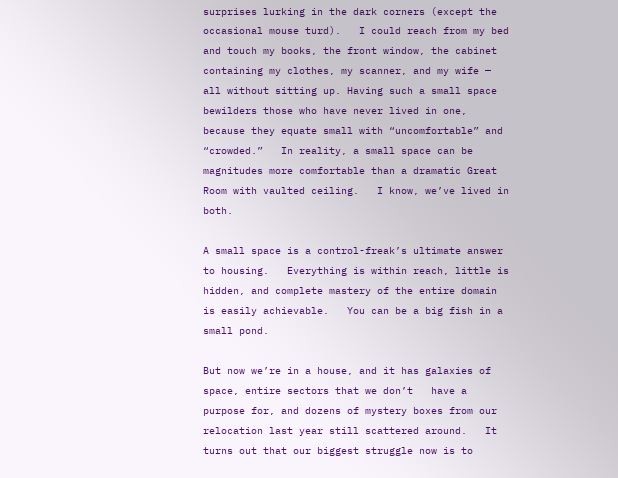surprises lurking in the dark corners (except the occasional mouse turd).   I could reach from my bed and touch my books, the front window, the cabinet containing my clothes, my scanner, and my wife — all without sitting up. Having such a small space bewilders those who have never lived in one, because they equate small with “uncomfortable” and “crowded.”   In reality, a small space can be magnitudes more comfortable than a dramatic Great Room with vaulted ceiling.   I know, we’ve lived in both.

A small space is a control-freak’s ultimate answer to housing.   Everything is within reach, little is hidden, and complete mastery of the entire domain is easily achievable.   You can be a big fish in a small pond.

But now we’re in a house, and it has galaxies of space, entire sectors that we don’t   have a purpose for, and dozens of mystery boxes from our relocation last year still scattered around.   It turns out that our biggest struggle now is to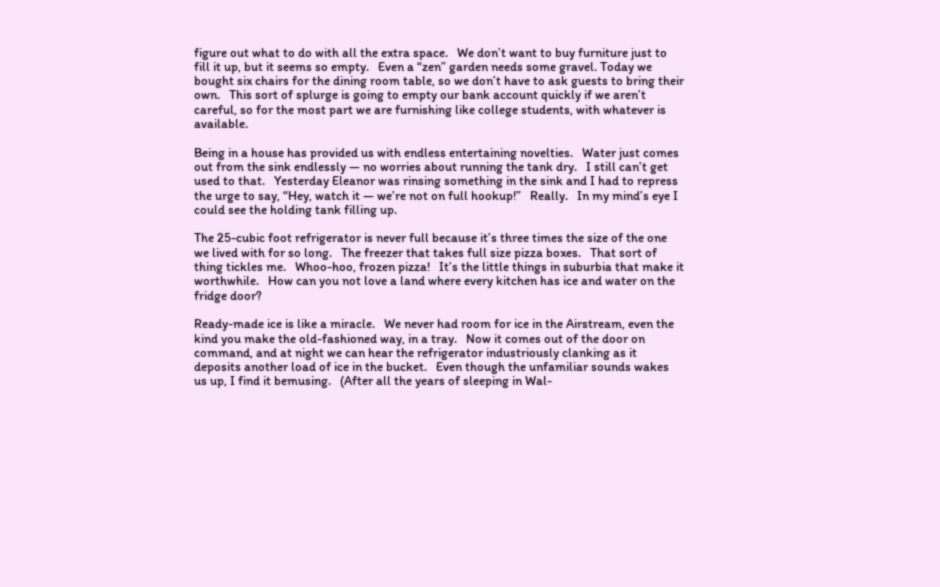figure out what to do with all the extra space.   We don’t want to buy furniture just to fill it up, but it seems so empty.   Even a “zen” garden needs some gravel. Today we bought six chairs for the dining room table, so we don’t have to ask guests to bring their own.   This sort of splurge is going to empty our bank account quickly if we aren’t careful, so for the most part we are furnishing like college students, with whatever is available.

Being in a house has provided us with endless entertaining novelties.   Water just comes out from the sink endlessly — no worries about running the tank dry.   I still can’t get used to that.   Yesterday Eleanor was rinsing something in the sink and I had to repress the urge to say, “Hey, watch it — we’re not on full hookup!”   Really.   In my mind’s eye I could see the holding tank filling up.

The 25-cubic foot refrigerator is never full because it’s three times the size of the one we lived with for so long.   The freezer that takes full size pizza boxes.   That sort of thing tickles me.   Whoo-hoo, frozen pizza!   It’s the little things in suburbia that make it worthwhile.   How can you not love a land where every kitchen has ice and water on the fridge door?

Ready-made ice is like a miracle.   We never had room for ice in the Airstream, even the kind you make the old-fashioned way, in a tray.   Now it comes out of the door on command, and at night we can hear the refrigerator industriously clanking as it deposits another load of ice in the bucket.   Even though the unfamiliar sounds wakes us up, I find it bemusing.   (After all the years of sleeping in Wal-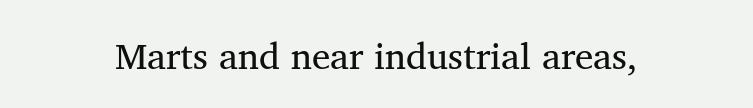Marts and near industrial areas,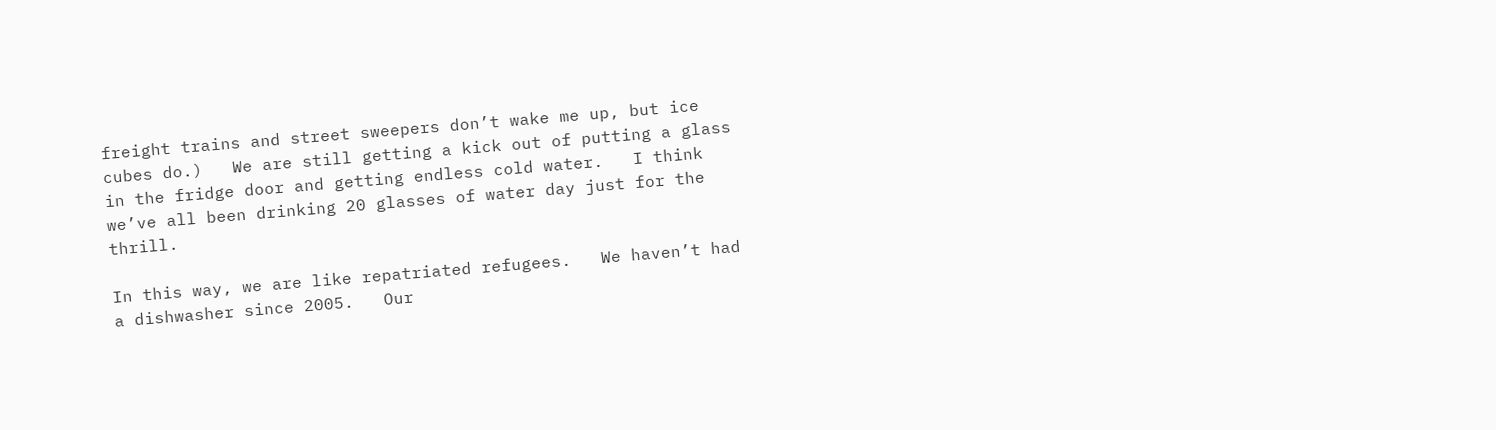freight trains and street sweepers don’t wake me up, but ice cubes do.)   We are still getting a kick out of putting a glass in the fridge door and getting endless cold water.   I think we’ve all been drinking 20 glasses of water day just for the thrill.

In this way, we are like repatriated refugees.   We haven’t had a dishwasher since 2005.   Our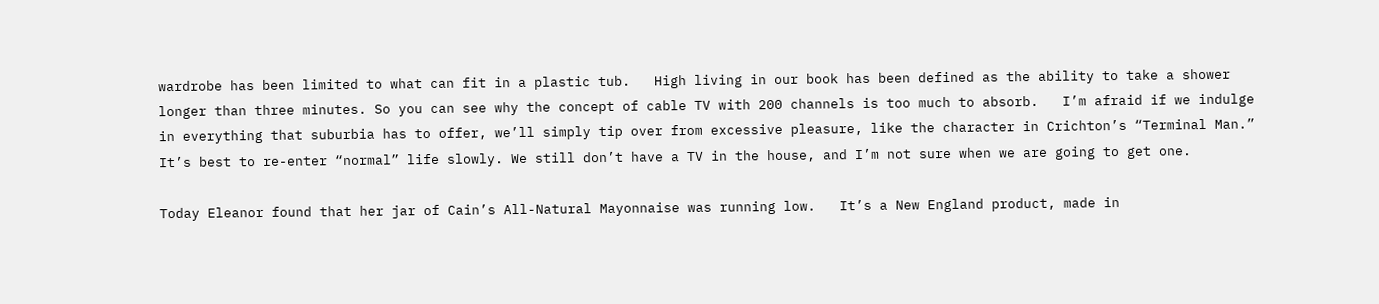wardrobe has been limited to what can fit in a plastic tub.   High living in our book has been defined as the ability to take a shower longer than three minutes. So you can see why the concept of cable TV with 200 channels is too much to absorb.   I’m afraid if we indulge in everything that suburbia has to offer, we’ll simply tip over from excessive pleasure, like the character in Crichton’s “Terminal Man.”   It’s best to re-enter “normal” life slowly. We still don’t have a TV in the house, and I’m not sure when we are going to get one.

Today Eleanor found that her jar of Cain’s All-Natural Mayonnaise was running low.   It’s a New England product, made in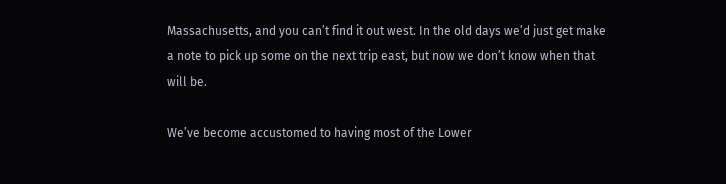Massachusetts, and you can’t find it out west. In the old days we’d just get make a note to pick up some on the next trip east, but now we don’t know when that will be.

We’ve become accustomed to having most of the Lower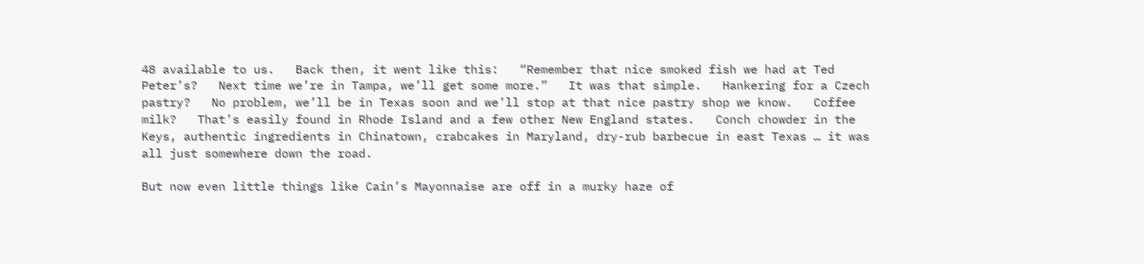48 available to us.   Back then, it went like this:   “Remember that nice smoked fish we had at Ted Peter’s?   Next time we’re in Tampa, we’ll get some more.”   It was that simple.   Hankering for a Czech pastry?   No problem, we’ll be in Texas soon and we’ll stop at that nice pastry shop we know.   Coffee milk?   That’s easily found in Rhode Island and a few other New England states.   Conch chowder in the Keys, authentic ingredients in Chinatown, crabcakes in Maryland, dry-rub barbecue in east Texas … it was all just somewhere down the road.

But now even little things like Cain’s Mayonnaise are off in a murky haze of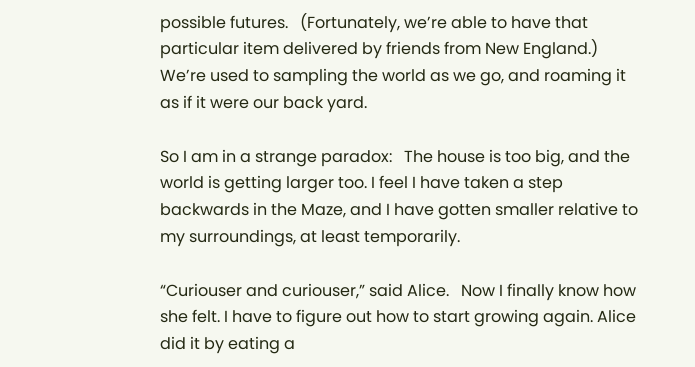possible futures.   (Fortunately, we’re able to have that particular item delivered by friends from New England.)   We’re used to sampling the world as we go, and roaming it as if it were our back yard.

So I am in a strange paradox:   The house is too big, and the world is getting larger too. I feel I have taken a step backwards in the Maze, and I have gotten smaller relative to my surroundings, at least temporarily.

“Curiouser and curiouser,” said Alice.   Now I finally know how she felt. I have to figure out how to start growing again. Alice did it by eating a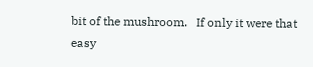bit of the mushroom.   If only it were that easy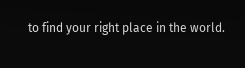to find your right place in the world.